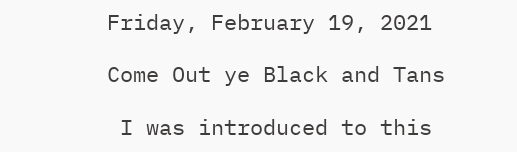Friday, February 19, 2021

Come Out ye Black and Tans

 I was introduced to this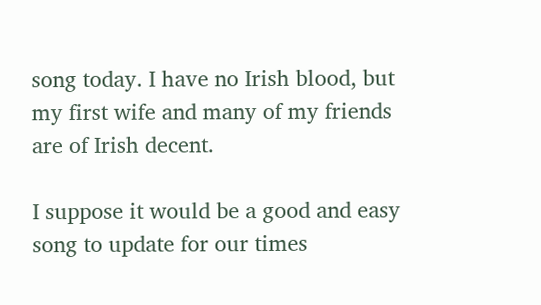song today. I have no Irish blood, but my first wife and many of my friends are of Irish decent.

I suppose it would be a good and easy song to update for our times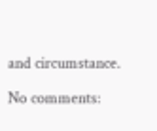and circumstance.

No comments: